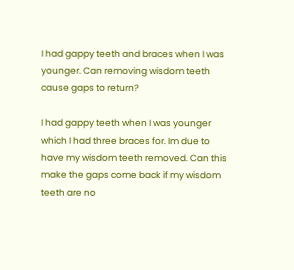I had gappy teeth and braces when I was younger. Can removing wisdom teeth cause gaps to return?

I had gappy teeth when I was younger which I had three braces for. Im due to have my wisdom teeth removed. Can this make the gaps come back if my wisdom teeth are no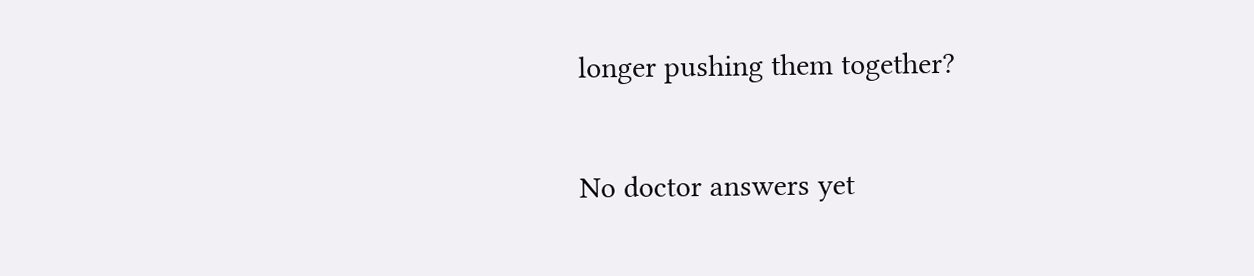longer pushing them together?

No doctor answers yet